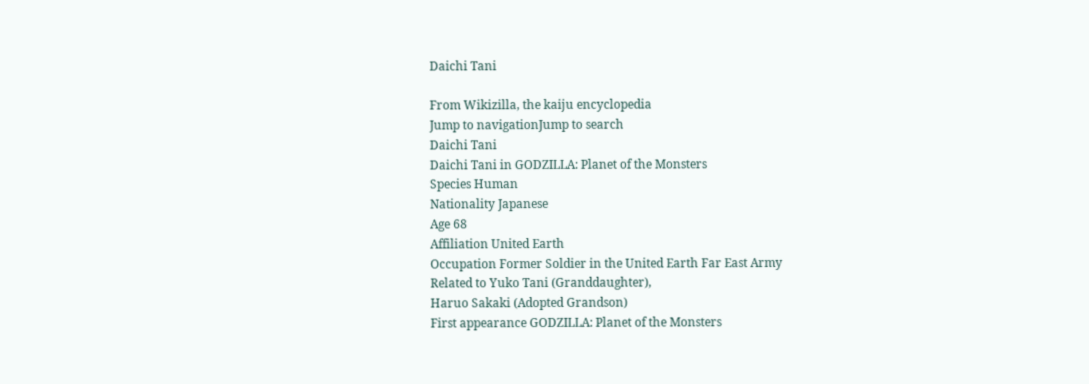Daichi Tani

From Wikizilla, the kaiju encyclopedia
Jump to navigationJump to search
Daichi Tani
Daichi Tani in GODZILLA: Planet of the Monsters
Species Human
Nationality Japanese
Age 68
Affiliation United Earth
Occupation Former Soldier in the United Earth Far East Army
Related to Yuko Tani (Granddaughter),
Haruo Sakaki (Adopted Grandson)
First appearance GODZILLA: Planet of the Monsters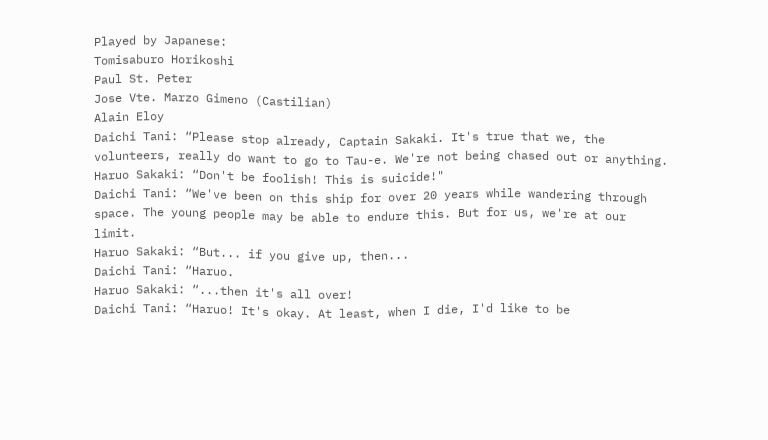Played by Japanese:
Tomisaburo Horikoshi
Paul St. Peter
Jose Vte. Marzo Gimeno (Castilian)
Alain Eloy
Daichi Tani: “Please stop already, Captain Sakaki. It's true that we, the volunteers, really do want to go to Tau-e. We're not being chased out or anything.
Haruo Sakaki: “Don't be foolish! This is suicide!"
Daichi Tani: “We've been on this ship for over 20 years while wandering through space. The young people may be able to endure this. But for us, we're at our limit.
Haruo Sakaki: “But... if you give up, then...
Daichi Tani: “Haruo.
Haruo Sakaki: “...then it's all over!
Daichi Tani: “Haruo! It's okay. At least, when I die, I'd like to be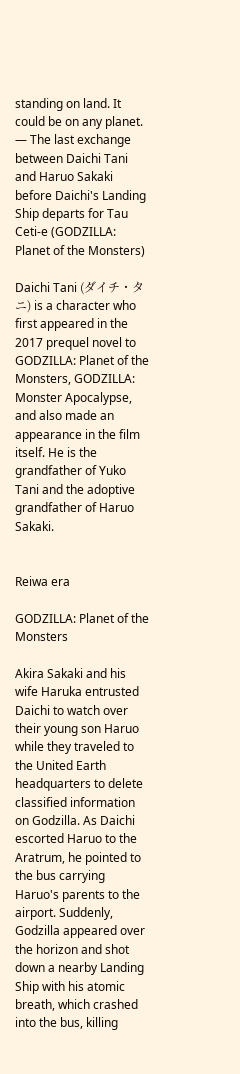standing on land. It could be on any planet.
― The last exchange between Daichi Tani and Haruo Sakaki before Daichi's Landing Ship departs for Tau Ceti-e (GODZILLA: Planet of the Monsters)

Daichi Tani (ダイチ・タニ) is a character who first appeared in the 2017 prequel novel to GODZILLA: Planet of the Monsters, GODZILLA: Monster Apocalypse, and also made an appearance in the film itself. He is the grandfather of Yuko Tani and the adoptive grandfather of Haruo Sakaki.


Reiwa era

GODZILLA: Planet of the Monsters

Akira Sakaki and his wife Haruka entrusted Daichi to watch over their young son Haruo while they traveled to the United Earth headquarters to delete classified information on Godzilla. As Daichi escorted Haruo to the Aratrum, he pointed to the bus carrying Haruo's parents to the airport. Suddenly, Godzilla appeared over the horizon and shot down a nearby Landing Ship with his atomic breath, which crashed into the bus, killing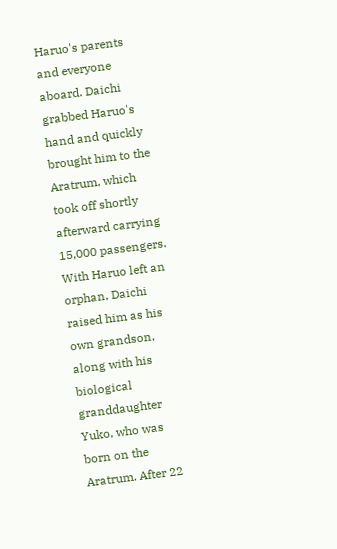Haruo's parents and everyone aboard. Daichi grabbed Haruo's hand and quickly brought him to the Aratrum, which took off shortly afterward carrying 15,000 passengers. With Haruo left an orphan, Daichi raised him as his own grandson, along with his biological granddaughter Yuko, who was born on the Aratrum. After 22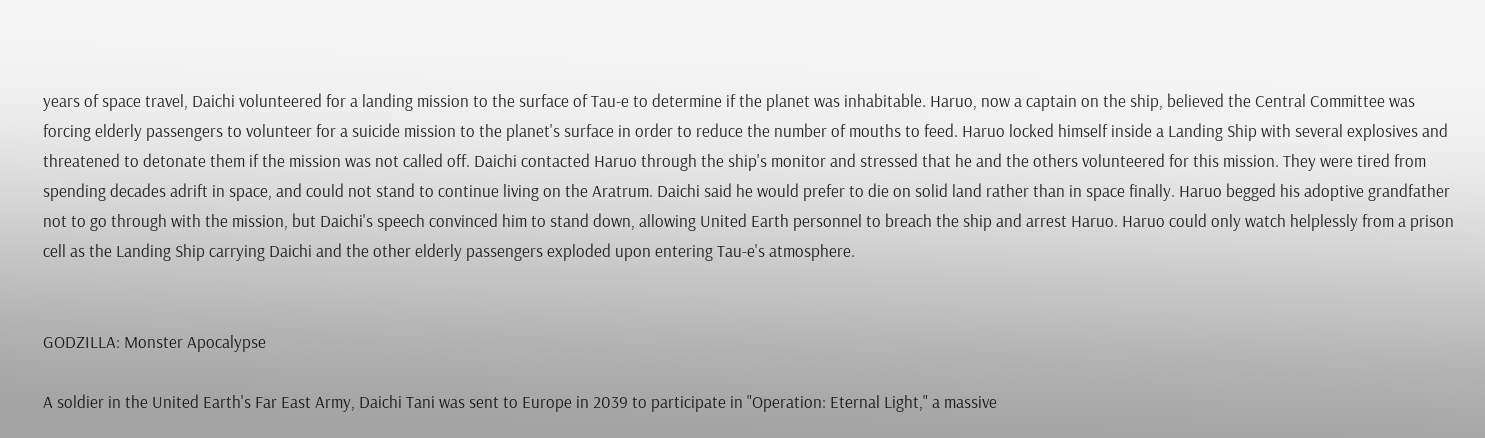years of space travel, Daichi volunteered for a landing mission to the surface of Tau-e to determine if the planet was inhabitable. Haruo, now a captain on the ship, believed the Central Committee was forcing elderly passengers to volunteer for a suicide mission to the planet's surface in order to reduce the number of mouths to feed. Haruo locked himself inside a Landing Ship with several explosives and threatened to detonate them if the mission was not called off. Daichi contacted Haruo through the ship's monitor and stressed that he and the others volunteered for this mission. They were tired from spending decades adrift in space, and could not stand to continue living on the Aratrum. Daichi said he would prefer to die on solid land rather than in space finally. Haruo begged his adoptive grandfather not to go through with the mission, but Daichi's speech convinced him to stand down, allowing United Earth personnel to breach the ship and arrest Haruo. Haruo could only watch helplessly from a prison cell as the Landing Ship carrying Daichi and the other elderly passengers exploded upon entering Tau-e's atmosphere.


GODZILLA: Monster Apocalypse

A soldier in the United Earth's Far East Army, Daichi Tani was sent to Europe in 2039 to participate in "Operation: Eternal Light," a massive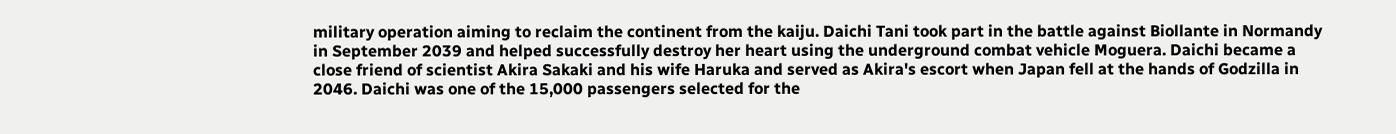military operation aiming to reclaim the continent from the kaiju. Daichi Tani took part in the battle against Biollante in Normandy in September 2039 and helped successfully destroy her heart using the underground combat vehicle Moguera. Daichi became a close friend of scientist Akira Sakaki and his wife Haruka and served as Akira's escort when Japan fell at the hands of Godzilla in 2046. Daichi was one of the 15,000 passengers selected for the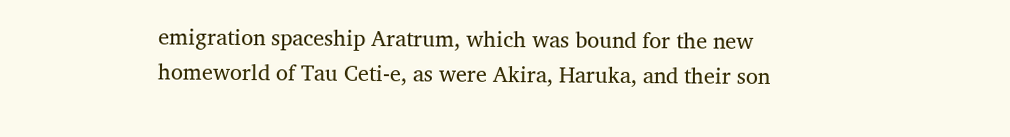emigration spaceship Aratrum, which was bound for the new homeworld of Tau Ceti-e, as were Akira, Haruka, and their son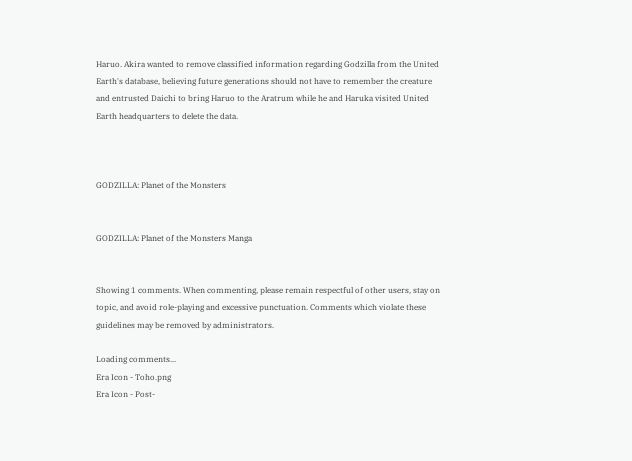Haruo. Akira wanted to remove classified information regarding Godzilla from the United Earth's database, believing future generations should not have to remember the creature and entrusted Daichi to bring Haruo to the Aratrum while he and Haruka visited United Earth headquarters to delete the data.



GODZILLA: Planet of the Monsters


GODZILLA: Planet of the Monsters Manga


Showing 1 comments. When commenting, please remain respectful of other users, stay on topic, and avoid role-playing and excessive punctuation. Comments which violate these guidelines may be removed by administrators.

Loading comments...
Era Icon - Toho.png
Era Icon - Post-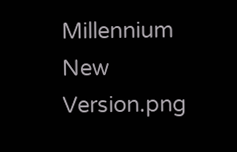Millennium New Version.png